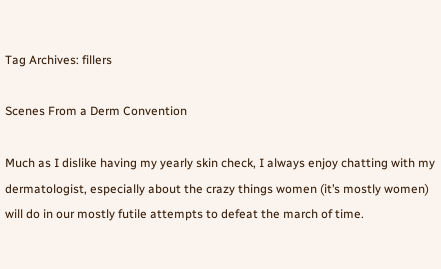Tag Archives: fillers

Scenes From a Derm Convention

Much as I dislike having my yearly skin check, I always enjoy chatting with my dermatologist, especially about the crazy things women (it’s mostly women) will do in our mostly futile attempts to defeat the march of time.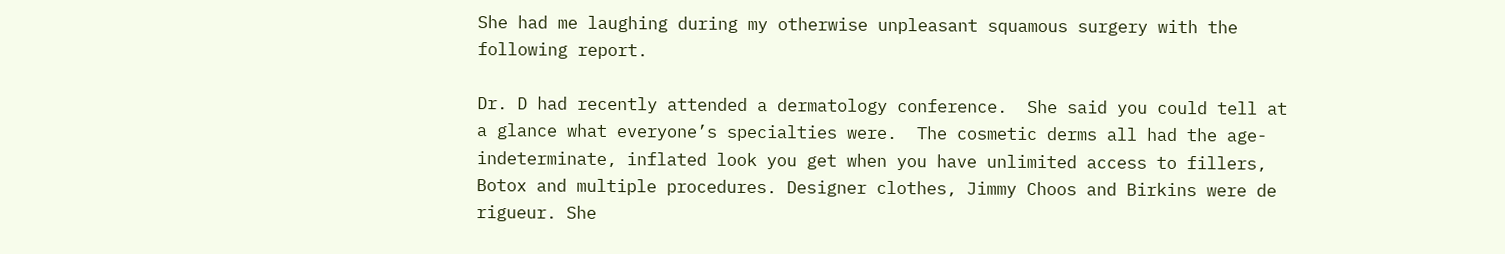She had me laughing during my otherwise unpleasant squamous surgery with the following report.

Dr. D had recently attended a dermatology conference.  She said you could tell at a glance what everyone’s specialties were.  The cosmetic derms all had the age-indeterminate, inflated look you get when you have unlimited access to fillers, Botox and multiple procedures. Designer clothes, Jimmy Choos and Birkins were de rigueur. She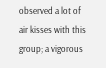observed a lot of air kisses with this group; a vigorous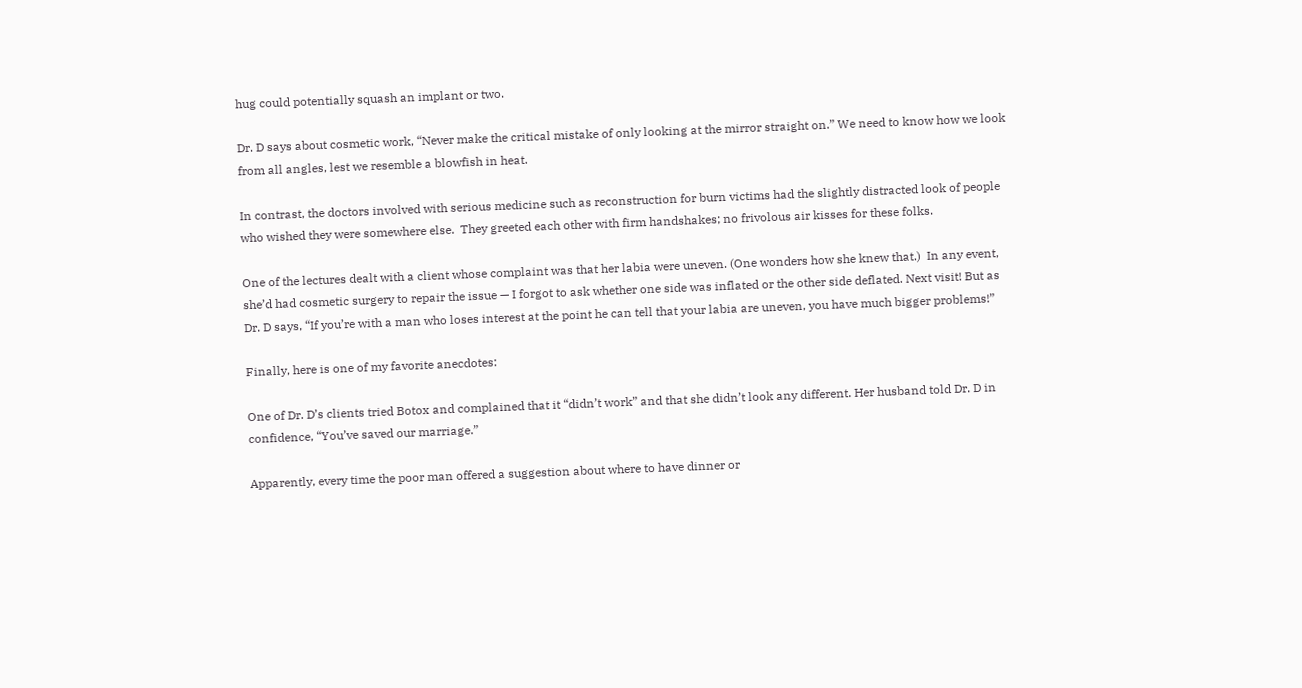hug could potentially squash an implant or two.

Dr. D says about cosmetic work, “Never make the critical mistake of only looking at the mirror straight on.” We need to know how we look from all angles, lest we resemble a blowfish in heat.

In contrast, the doctors involved with serious medicine such as reconstruction for burn victims had the slightly distracted look of people who wished they were somewhere else.  They greeted each other with firm handshakes; no frivolous air kisses for these folks.

One of the lectures dealt with a client whose complaint was that her labia were uneven. (One wonders how she knew that.)  In any event, she’d had cosmetic surgery to repair the issue — I forgot to ask whether one side was inflated or the other side deflated. Next visit! But as Dr. D says, “If you’re with a man who loses interest at the point he can tell that your labia are uneven, you have much bigger problems!”

Finally, here is one of my favorite anecdotes:

One of Dr. D’s clients tried Botox and complained that it “didn’t work” and that she didn’t look any different. Her husband told Dr. D in confidence, “You’ve saved our marriage.”

Apparently, every time the poor man offered a suggestion about where to have dinner or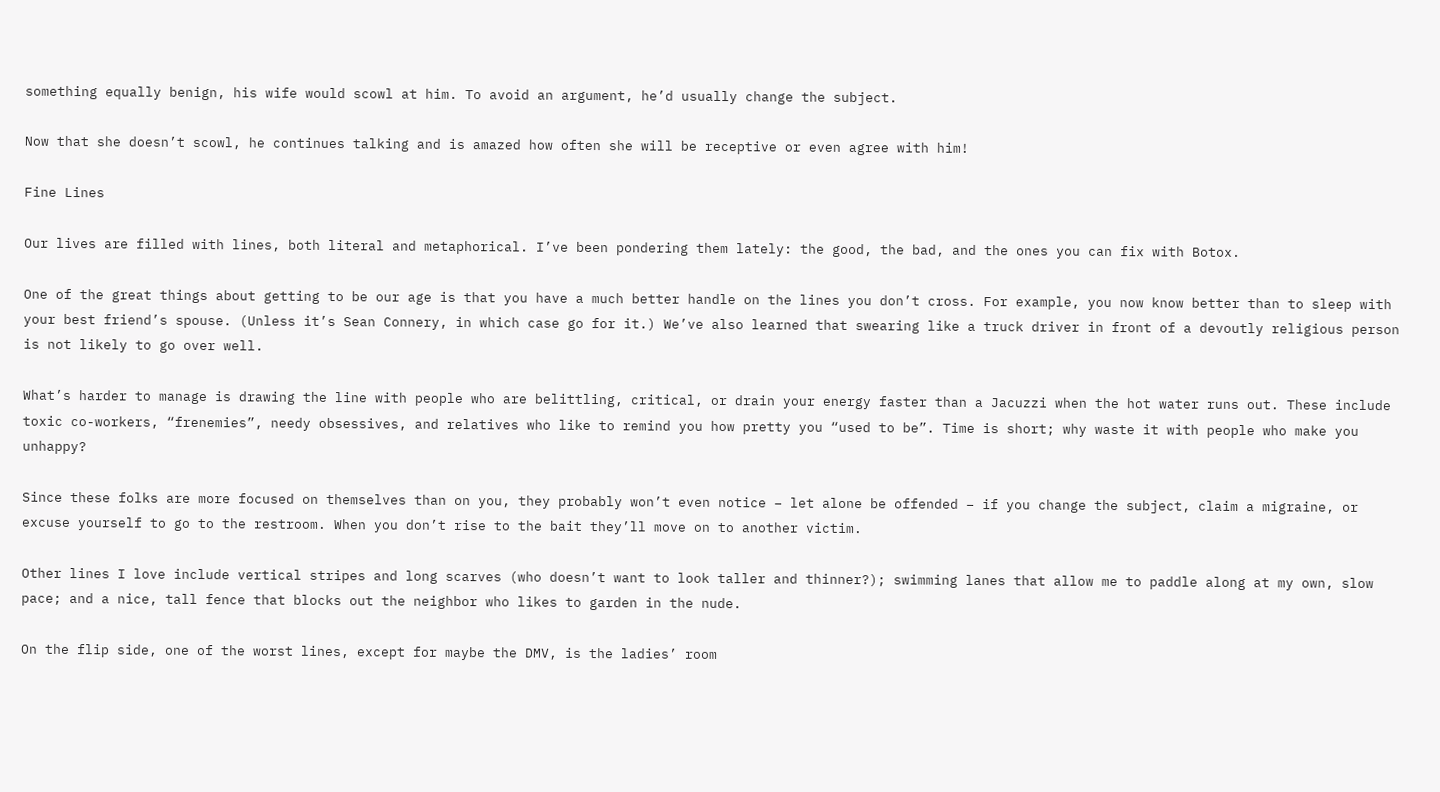something equally benign, his wife would scowl at him. To avoid an argument, he’d usually change the subject.

Now that she doesn’t scowl, he continues talking and is amazed how often she will be receptive or even agree with him!

Fine Lines

Our lives are filled with lines, both literal and metaphorical. I’ve been pondering them lately: the good, the bad, and the ones you can fix with Botox.

One of the great things about getting to be our age is that you have a much better handle on the lines you don’t cross. For example, you now know better than to sleep with your best friend’s spouse. (Unless it’s Sean Connery, in which case go for it.) We’ve also learned that swearing like a truck driver in front of a devoutly religious person is not likely to go over well.

What’s harder to manage is drawing the line with people who are belittling, critical, or drain your energy faster than a Jacuzzi when the hot water runs out. These include toxic co-workers, “frenemies”, needy obsessives, and relatives who like to remind you how pretty you “used to be”. Time is short; why waste it with people who make you unhappy?

Since these folks are more focused on themselves than on you, they probably won’t even notice – let alone be offended – if you change the subject, claim a migraine, or excuse yourself to go to the restroom. When you don’t rise to the bait they’ll move on to another victim.

Other lines I love include vertical stripes and long scarves (who doesn’t want to look taller and thinner?); swimming lanes that allow me to paddle along at my own, slow pace; and a nice, tall fence that blocks out the neighbor who likes to garden in the nude.

On the flip side, one of the worst lines, except for maybe the DMV, is the ladies’ room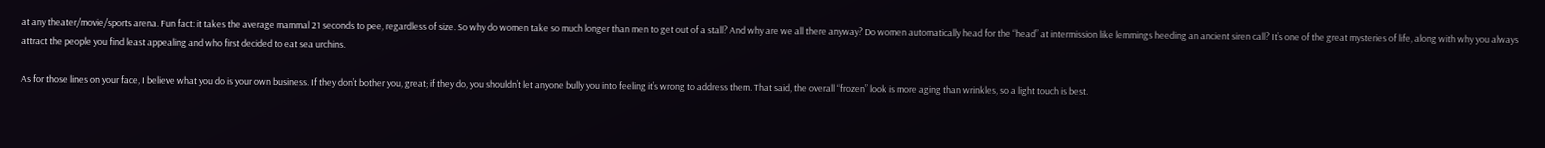at any theater/movie/sports arena. Fun fact: it takes the average mammal 21 seconds to pee, regardless of size. So why do women take so much longer than men to get out of a stall? And why are we all there anyway? Do women automatically head for the “head” at intermission like lemmings heeding an ancient siren call? It’s one of the great mysteries of life, along with why you always attract the people you find least appealing and who first decided to eat sea urchins.

As for those lines on your face, I believe what you do is your own business. If they don’t bother you, great; if they do, you shouldn’t let anyone bully you into feeling it’s wrong to address them. That said, the overall “frozen” look is more aging than wrinkles, so a light touch is best.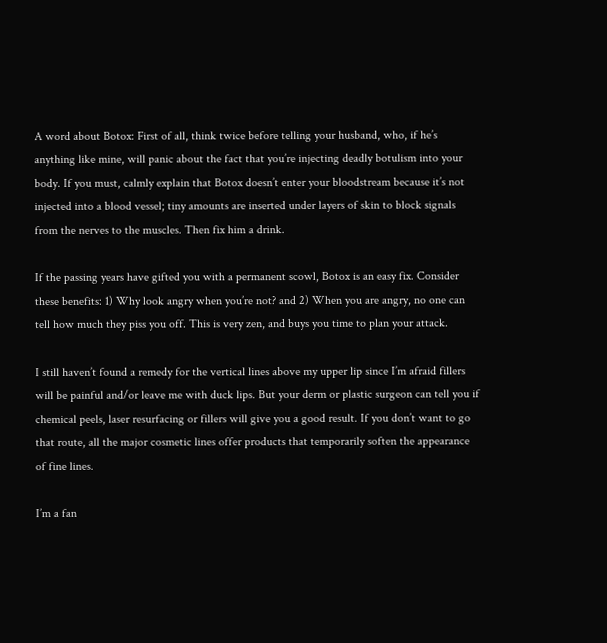A word about Botox: First of all, think twice before telling your husband, who, if he’s anything like mine, will panic about the fact that you’re injecting deadly botulism into your body. If you must, calmly explain that Botox doesn’t enter your bloodstream because it’s not injected into a blood vessel; tiny amounts are inserted under layers of skin to block signals from the nerves to the muscles. Then fix him a drink.

If the passing years have gifted you with a permanent scowl, Botox is an easy fix. Consider these benefits: 1) Why look angry when you’re not? and 2) When you are angry, no one can tell how much they piss you off. This is very zen, and buys you time to plan your attack.

I still haven’t found a remedy for the vertical lines above my upper lip since I’m afraid fillers will be painful and/or leave me with duck lips. But your derm or plastic surgeon can tell you if chemical peels, laser resurfacing or fillers will give you a good result. If you don’t want to go that route, all the major cosmetic lines offer products that temporarily soften the appearance of fine lines.

I’m a fan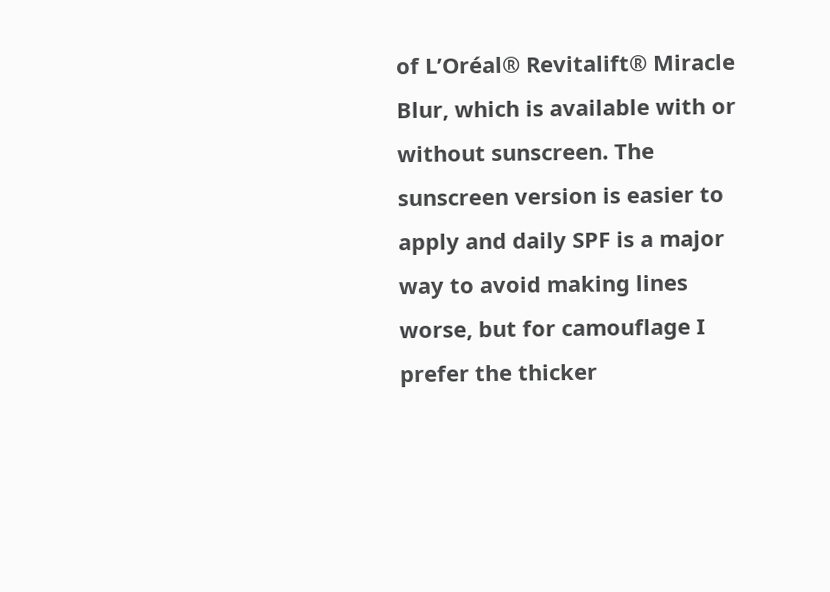of L’Oréal® Revitalift® Miracle Blur, which is available with or without sunscreen. The sunscreen version is easier to apply and daily SPF is a major way to avoid making lines worse, but for camouflage I prefer the thicker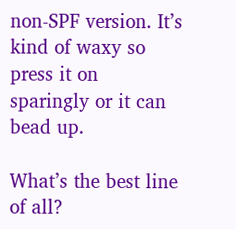non-SPF version. It’s kind of waxy so press it on sparingly or it can bead up.

What’s the best line of all?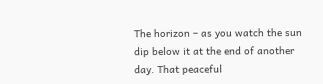The horizon – as you watch the sun dip below it at the end of another day. That peaceful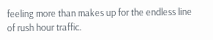feeling more than makes up for the endless line of rush hour traffic.